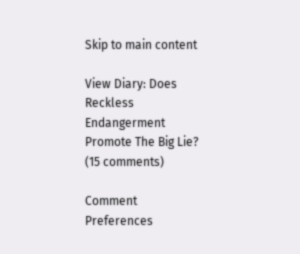Skip to main content

View Diary: Does Reckless Endangerment Promote The Big Lie? (15 comments)

Comment Preferences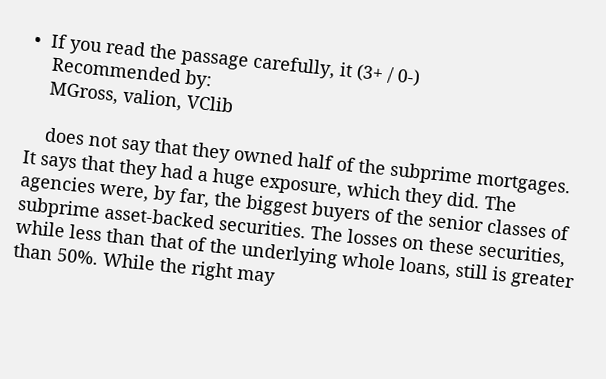•  If you read the passage carefully, it (3+ / 0-)
    Recommended by:
    MGross, valion, VClib

    does not say that they owned half of the subprime mortgages. It says that they had a huge exposure, which they did. The agencies were, by far, the biggest buyers of the senior classes of subprime asset-backed securities. The losses on these securities, while less than that of the underlying whole loans, still is greater than 50%. While the right may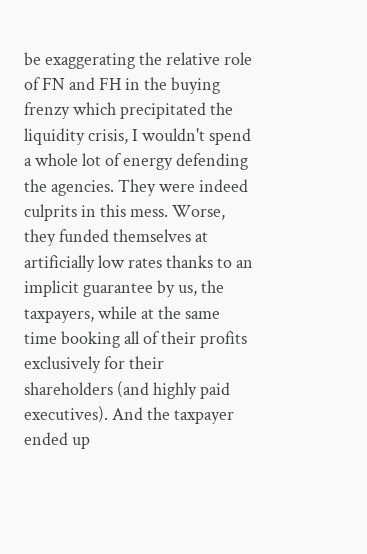be exaggerating the relative role of FN and FH in the buying frenzy which precipitated the liquidity crisis, I wouldn't spend a whole lot of energy defending the agencies. They were indeed culprits in this mess. Worse, they funded themselves at artificially low rates thanks to an implicit guarantee by us, the taxpayers, while at the same time booking all of their profits exclusively for their shareholders (and highly paid executives). And the taxpayer ended up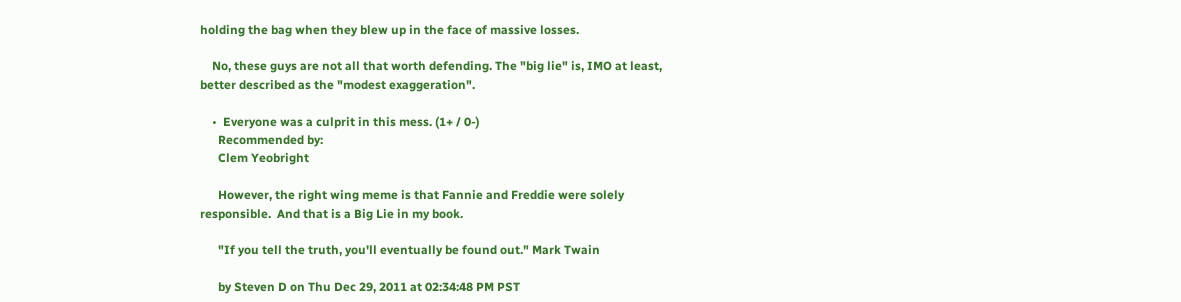holding the bag when they blew up in the face of massive losses.

    No, these guys are not all that worth defending. The "big lie" is, IMO at least, better described as the "modest exaggeration".

    •  Everyone was a culprit in this mess. (1+ / 0-)
      Recommended by:
      Clem Yeobright

      However, the right wing meme is that Fannie and Freddie were solely responsible.  And that is a Big Lie in my book.

      "If you tell the truth, you'll eventually be found out." Mark Twain

      by Steven D on Thu Dec 29, 2011 at 02:34:48 PM PST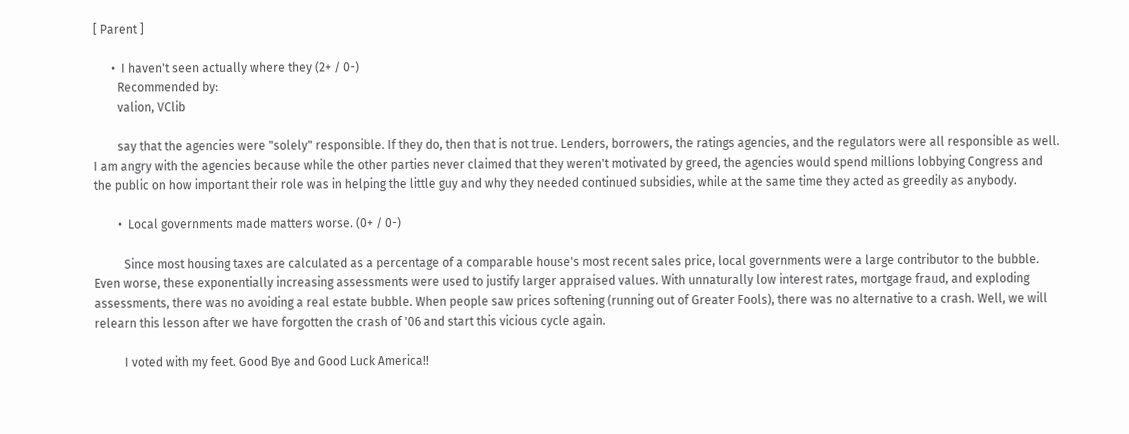[ Parent ]

      •  I haven't seen actually where they (2+ / 0-)
        Recommended by:
        valion, VClib

        say that the agencies were "solely" responsible. If they do, then that is not true. Lenders, borrowers, the ratings agencies, and the regulators were all responsible as well. I am angry with the agencies because while the other parties never claimed that they weren't motivated by greed, the agencies would spend millions lobbying Congress and the public on how important their role was in helping the little guy and why they needed continued subsidies, while at the same time they acted as greedily as anybody.

        •  Local governments made matters worse. (0+ / 0-)

          Since most housing taxes are calculated as a percentage of a comparable house's most recent sales price, local governments were a large contributor to the bubble. Even worse, these exponentially increasing assessments were used to justify larger appraised values. With unnaturally low interest rates, mortgage fraud, and exploding assessments, there was no avoiding a real estate bubble. When people saw prices softening (running out of Greater Fools), there was no alternative to a crash. Well, we will relearn this lesson after we have forgotten the crash of '06 and start this vicious cycle again.

          I voted with my feet. Good Bye and Good Luck America!!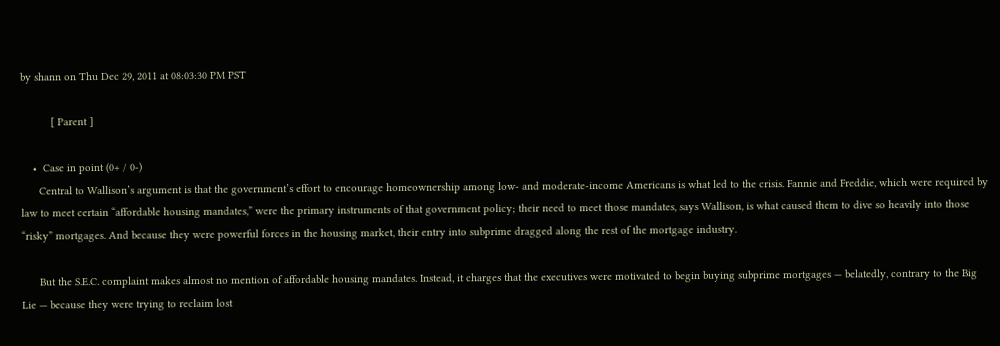by shann on Thu Dec 29, 2011 at 08:03:30 PM PST

          [ Parent ]

    •  Case in point (0+ / 0-)
      Central to Wallison’s argument is that the government’s effort to encourage homeownership among low- and moderate-income Americans is what led to the crisis. Fannie and Freddie, which were required by law to meet certain “affordable housing mandates,” were the primary instruments of that government policy; their need to meet those mandates, says Wallison, is what caused them to dive so heavily into those “risky” mortgages. And because they were powerful forces in the housing market, their entry into subprime dragged along the rest of the mortgage industry.

      But the S.E.C. complaint makes almost no mention of affordable housing mandates. Instead, it charges that the executives were motivated to begin buying subprime mortgages — belatedly, contrary to the Big Lie — because they were trying to reclaim lost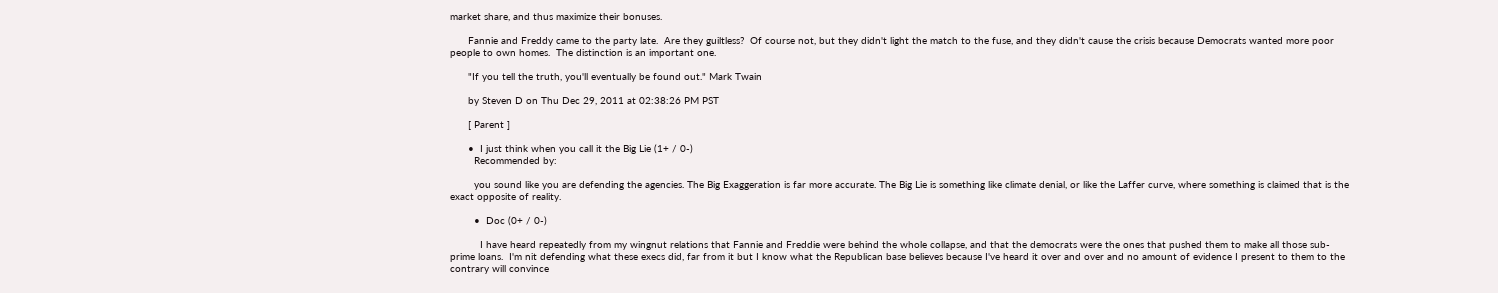market share, and thus maximize their bonuses.

      Fannie and Freddy came to the party late.  Are they guiltless?  Of course not, but they didn't light the match to the fuse, and they didn't cause the crisis because Democrats wanted more poor people to own homes.  The distinction is an important one.

      "If you tell the truth, you'll eventually be found out." Mark Twain

      by Steven D on Thu Dec 29, 2011 at 02:38:26 PM PST

      [ Parent ]

      •  I just think when you call it the Big Lie (1+ / 0-)
        Recommended by:

        you sound like you are defending the agencies. The Big Exaggeration is far more accurate. The Big Lie is something like climate denial, or like the Laffer curve, where something is claimed that is the exact opposite of reality.

        •  Doc (0+ / 0-)

          I have heard repeatedly from my wingnut relations that Fannie and Freddie were behind the whole collapse, and that the democrats were the ones that pushed them to make all those sub-prime loans.  I'm nit defending what these execs did, far from it but I know what the Republican base believes because I've heard it over and over and no amount of evidence I present to them to the contrary will convince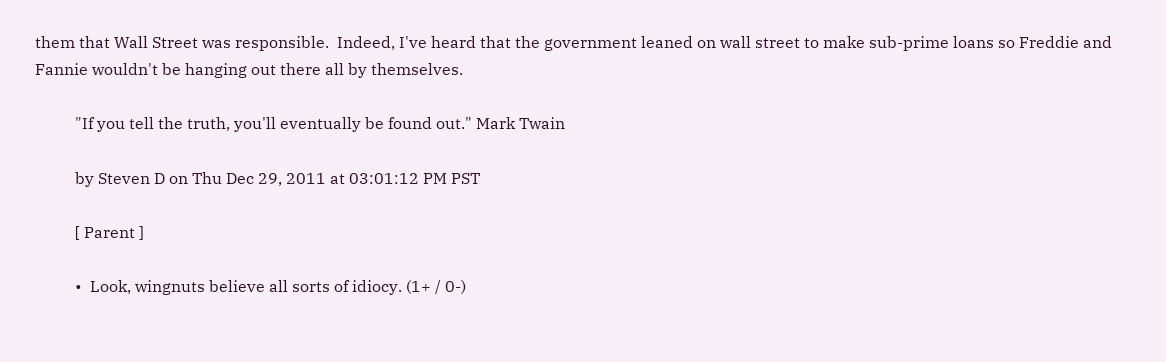them that Wall Street was responsible.  Indeed, I've heard that the government leaned on wall street to make sub-prime loans so Freddie and Fannie wouldn't be hanging out there all by themselves.

          "If you tell the truth, you'll eventually be found out." Mark Twain

          by Steven D on Thu Dec 29, 2011 at 03:01:12 PM PST

          [ Parent ]

          •  Look, wingnuts believe all sorts of idiocy. (1+ / 0-)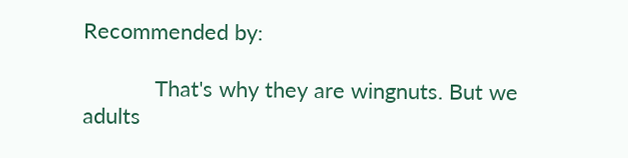Recommended by:

            That's why they are wingnuts. But we adults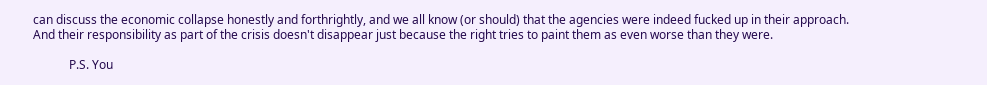can discuss the economic collapse honestly and forthrightly, and we all know (or should) that the agencies were indeed fucked up in their approach. And their responsibility as part of the crisis doesn't disappear just because the right tries to paint them as even worse than they were.

            P.S. You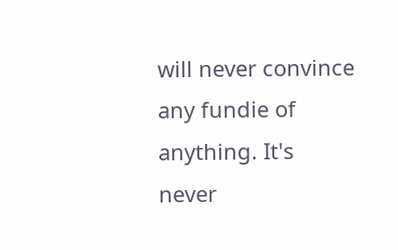will never convince any fundie of anything. It's never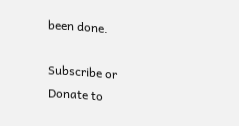been done.

Subscribe or Donate to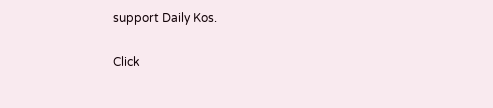support Daily Kos.

Click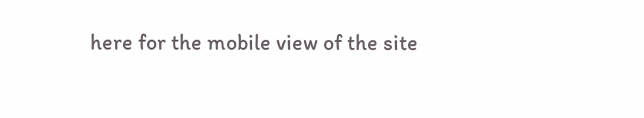here for the mobile view of the site